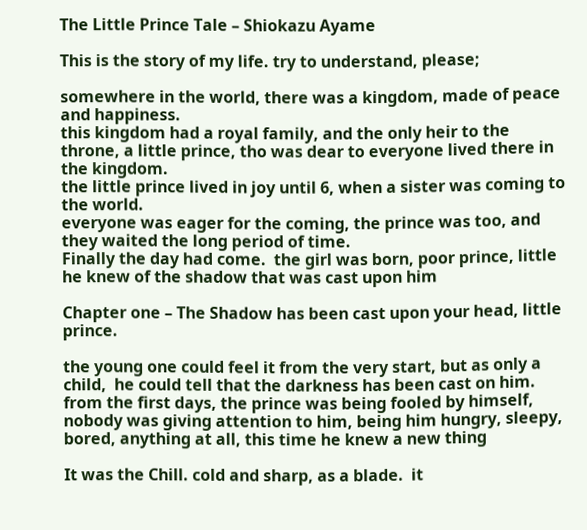The Little Prince Tale – Shiokazu Ayame

This is the story of my life. try to understand, please;

somewhere in the world, there was a kingdom, made of peace and happiness.
this kingdom had a royal family, and the only heir to the throne, a little prince, tho was dear to everyone lived there in the kingdom.
the little prince lived in joy until 6, when a sister was coming to the world.
everyone was eager for the coming, the prince was too, and they waited the long period of time.
Finally the day had come.  the girl was born, poor prince, little he knew of the shadow that was cast upon him

Chapter one – The Shadow has been cast upon your head, little prince.

the young one could feel it from the very start, but as only a child,  he could tell that the darkness has been cast on him.
from the first days, the prince was being fooled by himself, nobody was giving attention to him, being him hungry, sleepy, bored, anything at all, this time he knew a new thing

It was the Chill. cold and sharp, as a blade.  it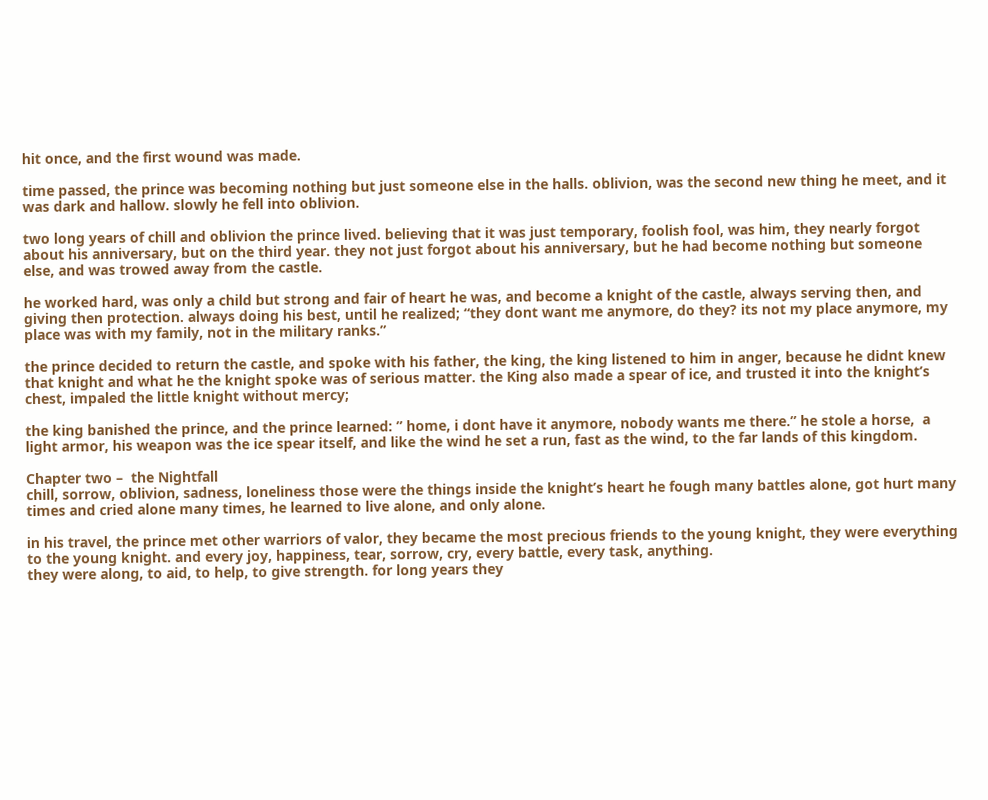hit once, and the first wound was made.

time passed, the prince was becoming nothing but just someone else in the halls. oblivion, was the second new thing he meet, and it was dark and hallow. slowly he fell into oblivion.

two long years of chill and oblivion the prince lived. believing that it was just temporary, foolish fool, was him, they nearly forgot about his anniversary, but on the third year. they not just forgot about his anniversary, but he had become nothing but someone else, and was trowed away from the castle.

he worked hard, was only a child but strong and fair of heart he was, and become a knight of the castle, always serving then, and giving then protection. always doing his best, until he realized; “they dont want me anymore, do they? its not my place anymore, my place was with my family, not in the military ranks.”

the prince decided to return the castle, and spoke with his father, the king, the king listened to him in anger, because he didnt knew that knight and what he the knight spoke was of serious matter. the King also made a spear of ice, and trusted it into the knight’s chest, impaled the little knight without mercy;

the king banished the prince, and the prince learned: ” home, i dont have it anymore, nobody wants me there.” he stole a horse,  a light armor, his weapon was the ice spear itself, and like the wind he set a run, fast as the wind, to the far lands of this kingdom.

Chapter two –  the Nightfall
chill, sorrow, oblivion, sadness, loneliness those were the things inside the knight’s heart he fough many battles alone, got hurt many times and cried alone many times, he learned to live alone, and only alone.

in his travel, the prince met other warriors of valor, they became the most precious friends to the young knight, they were everything to the young knight. and every joy, happiness, tear, sorrow, cry, every battle, every task, anything.
they were along, to aid, to help, to give strength. for long years they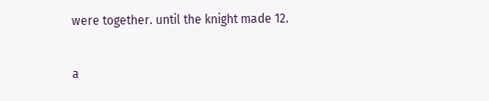were together. until the knight made 12.

a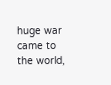huge war came to the world,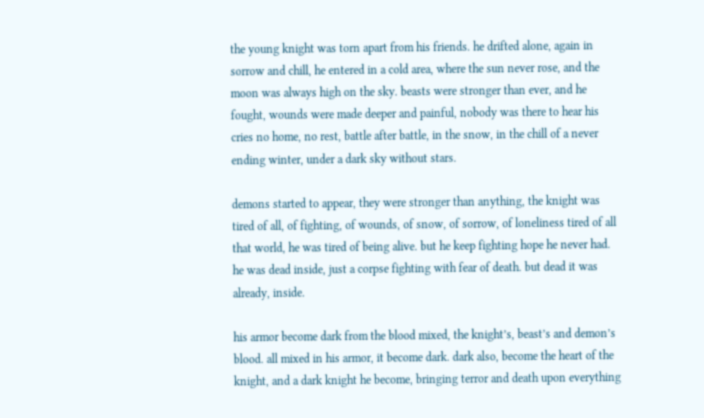the young knight was torn apart from his friends. he drifted alone, again in sorrow and chill, he entered in a cold area, where the sun never rose, and the moon was always high on the sky. beasts were stronger than ever, and he fought, wounds were made deeper and painful, nobody was there to hear his cries no home, no rest, battle after battle, in the snow, in the chill of a never ending winter, under a dark sky without stars.

demons started to appear, they were stronger than anything, the knight was tired of all, of fighting, of wounds, of snow, of sorrow, of loneliness tired of all that world, he was tired of being alive. but he keep fighting hope he never had. he was dead inside, just a corpse fighting with fear of death. but dead it was already, inside.

his armor become dark from the blood mixed, the knight’s, beast’s and demon’s blood. all mixed in his armor, it become dark. dark also, become the heart of the knight, and a dark knight he become, bringing terror and death upon everything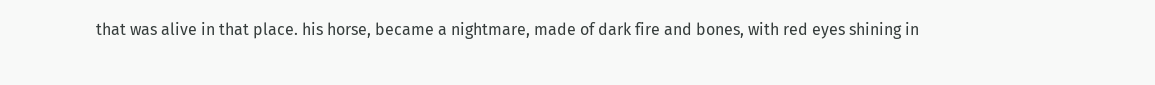that was alive in that place. his horse, became a nightmare, made of dark fire and bones, with red eyes shining in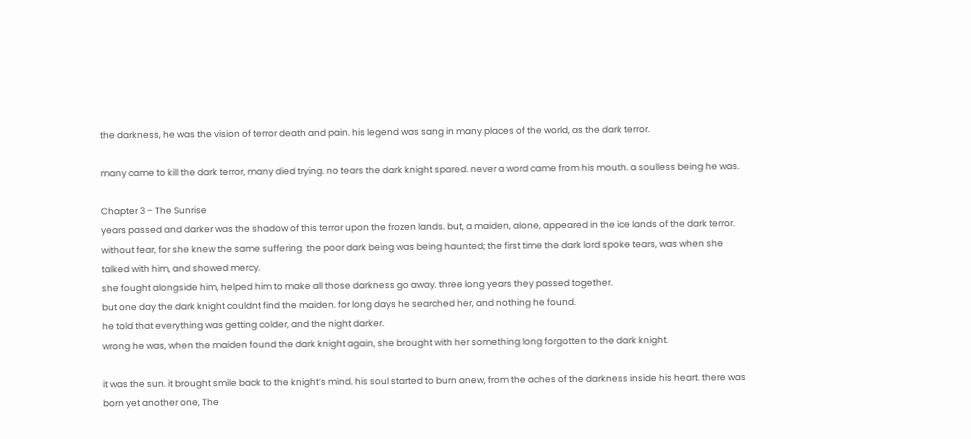the darkness, he was the vision of terror death and pain. his legend was sang in many places of the world, as the dark terror.

many came to kill the dark terror, many died trying. no tears the dark knight spared. never a word came from his mouth. a soulless being he was.

Chapter 3 – The Sunrise
years passed and darker was the shadow of this terror upon the frozen lands. but, a maiden, alone, appeared in the ice lands of the dark terror.
without fear, for she knew the same suffering  the poor dark being was being haunted; the first time the dark lord spoke tears, was when she talked with him, and showed mercy.
she fought alongside him, helped him to make all those darkness go away. three long years they passed together.
but one day the dark knight couldnt find the maiden. for long days he searched her, and nothing he found.
he told that everything was getting colder, and the night darker.
wrong he was, when the maiden found the dark knight again, she brought with her something long forgotten to the dark knight.

it was the sun. it brought smile back to the knight’s mind. his soul started to burn anew, from the aches of the darkness inside his heart. there was born yet another one, The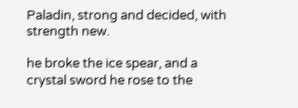Paladin, strong and decided, with strength new.

he broke the ice spear, and a crystal sword he rose to the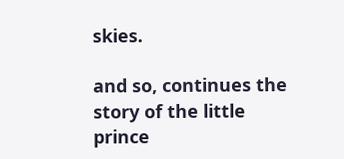skies.

and so, continues the story of the little prince